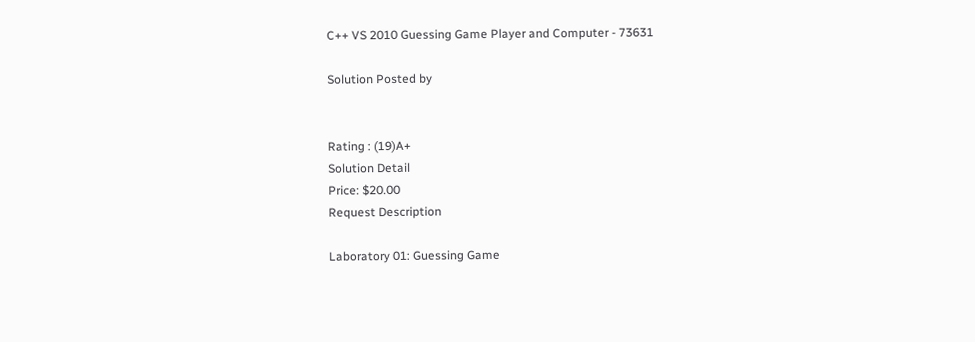C++ VS 2010 Guessing Game Player and Computer - 73631

Solution Posted by


Rating : (19)A+
Solution Detail
Price: $20.00
Request Description

Laboratory 01: Guessing Game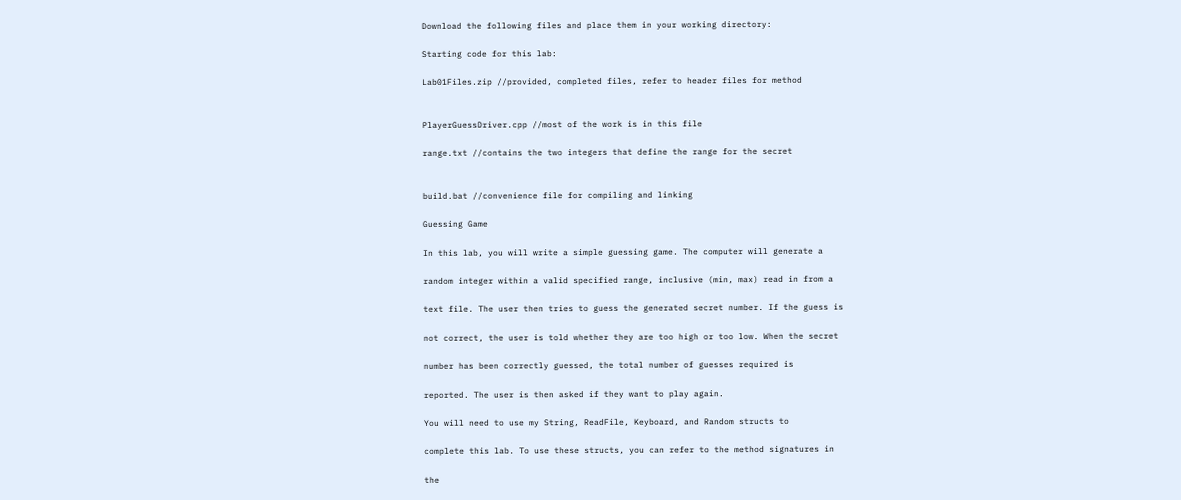Download the following files and place them in your working directory:

Starting code for this lab:

Lab01Files.zip //provided, completed files, refer to header files for method


PlayerGuessDriver.cpp //most of the work is in this file

range.txt //contains the two integers that define the range for the secret


build.bat //convenience file for compiling and linking

Guessing Game

In this lab, you will write a simple guessing game. The computer will generate a

random integer within a valid specified range, inclusive (min, max) read in from a

text file. The user then tries to guess the generated secret number. If the guess is

not correct, the user is told whether they are too high or too low. When the secret

number has been correctly guessed, the total number of guesses required is

reported. The user is then asked if they want to play again.

You will need to use my String, ReadFile, Keyboard, and Random structs to

complete this lab. To use these structs, you can refer to the method signatures in

the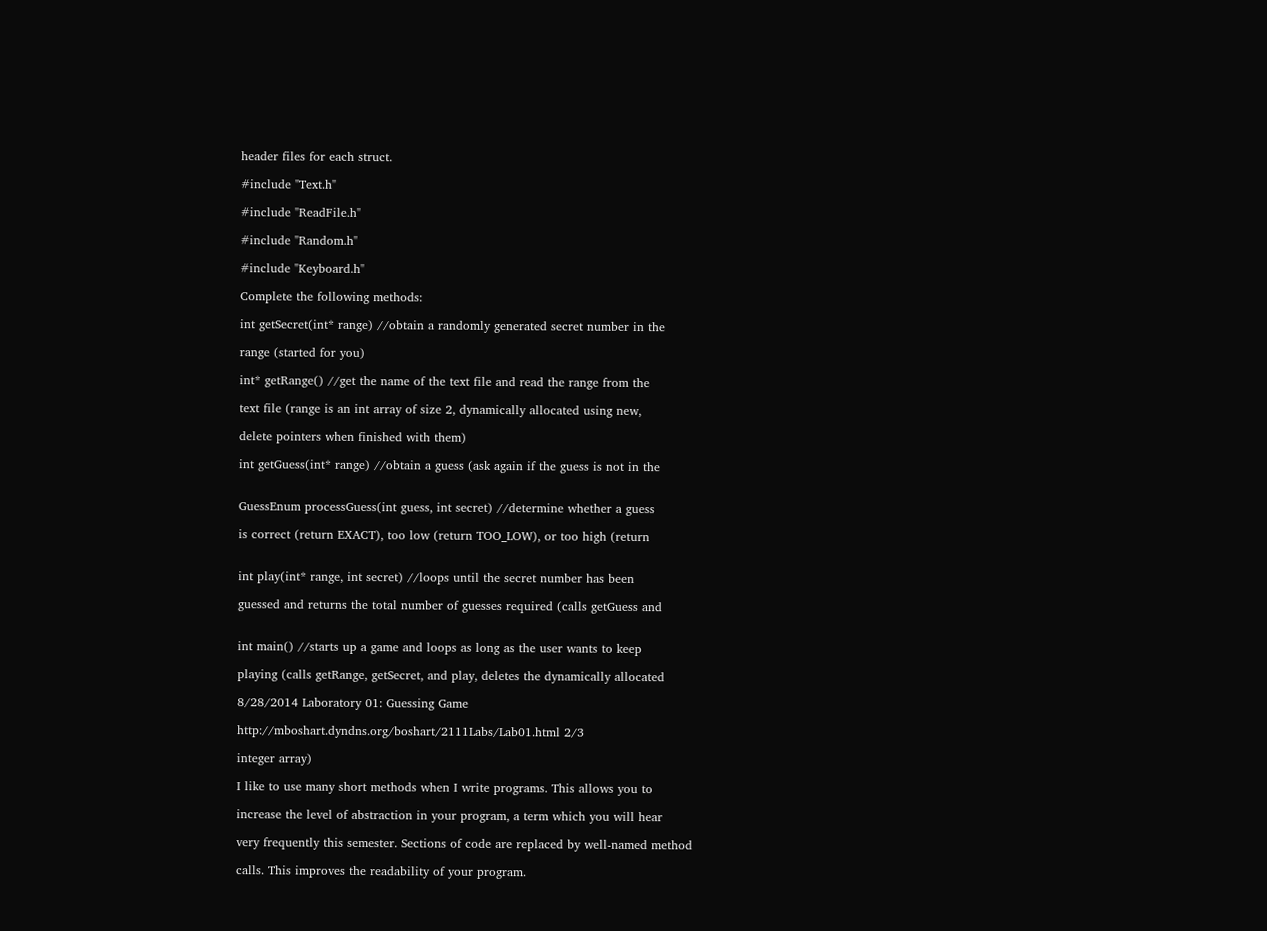header files for each struct.

#include "Text.h"

#include "ReadFile.h"

#include "Random.h"

#include "Keyboard.h"

Complete the following methods:

int getSecret(int* range) //obtain a randomly generated secret number in the

range (started for you)

int* getRange() //get the name of the text file and read the range from the

text file (range is an int array of size 2, dynamically allocated using new,

delete pointers when finished with them)

int getGuess(int* range) //obtain a guess (ask again if the guess is not in the


GuessEnum processGuess(int guess, int secret) //determine whether a guess

is correct (return EXACT), too low (return TOO_LOW), or too high (return


int play(int* range, int secret) //loops until the secret number has been

guessed and returns the total number of guesses required (calls getGuess and


int main() //starts up a game and loops as long as the user wants to keep

playing (calls getRange, getSecret, and play, deletes the dynamically allocated

8/28/2014 Laboratory 01: Guessing Game

http://mboshart.dyndns.org/boshart/2111Labs/Lab01.html 2/3

integer array)

I like to use many short methods when I write programs. This allows you to

increase the level of abstraction in your program, a term which you will hear

very frequently this semester. Sections of code are replaced by well-named method

calls. This improves the readability of your program.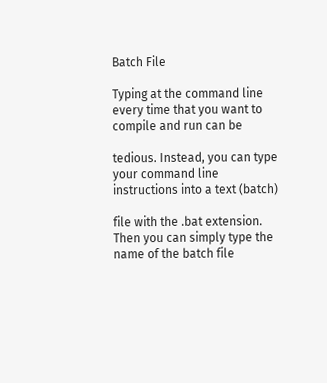Batch File

Typing at the command line every time that you want to compile and run can be

tedious. Instead, you can type your command line instructions into a text (batch)

file with the .bat extension. Then you can simply type the name of the batch file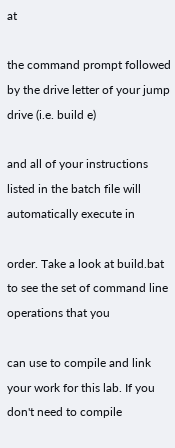at

the command prompt followed by the drive letter of your jump drive (i.e. build e)

and all of your instructions listed in the batch file will automatically execute in

order. Take a look at build.bat to see the set of command line operations that you

can use to compile and link your work for this lab. If you don't need to compile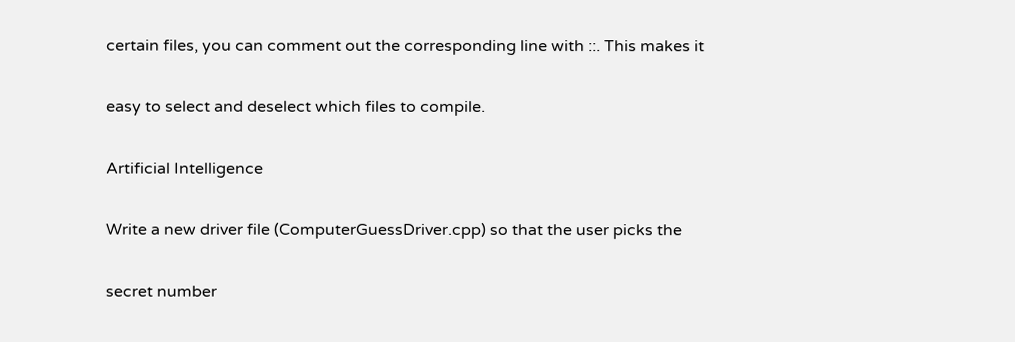certain files, you can comment out the corresponding line with ::. This makes it

easy to select and deselect which files to compile.

Artificial Intelligence

Write a new driver file (ComputerGuessDriver.cpp) so that the user picks the

secret number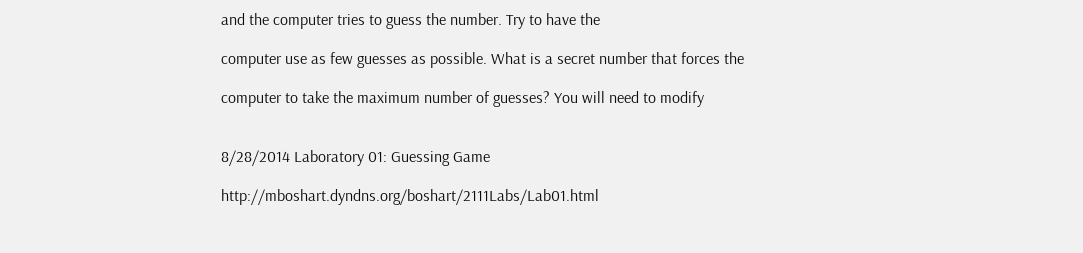and the computer tries to guess the number. Try to have the

computer use as few guesses as possible. What is a secret number that forces the

computer to take the maximum number of guesses? You will need to modify


8/28/2014 Laboratory 01: Guessing Game

http://mboshart.dyndns.org/boshart/2111Labs/Lab01.html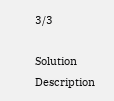3/3

Solution Description